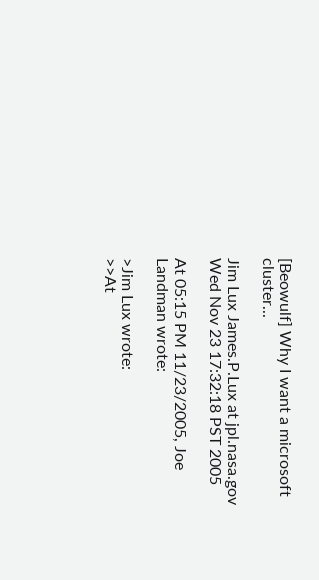[Beowulf] Why I want a microsoft cluster...

Jim Lux James.P.Lux at jpl.nasa.gov
Wed Nov 23 17:32:18 PST 2005

At 05:15 PM 11/23/2005, Joe Landman wrote:

>Jim Lux wrote:
>>At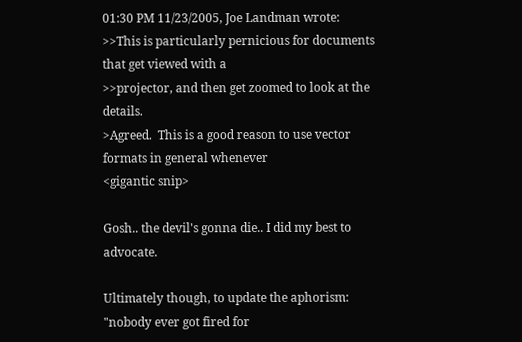01:30 PM 11/23/2005, Joe Landman wrote:
>>This is particularly pernicious for documents that get viewed with a
>>projector, and then get zoomed to look at the details.
>Agreed.  This is a good reason to use vector formats in general whenever
<gigantic snip>

Gosh.. the devil's gonna die.. I did my best to advocate.

Ultimately though, to update the aphorism: "nobody ever got fired for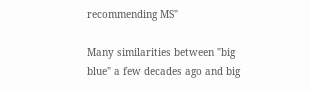recommending MS"

Many similarities between "big blue" a few decades ago and big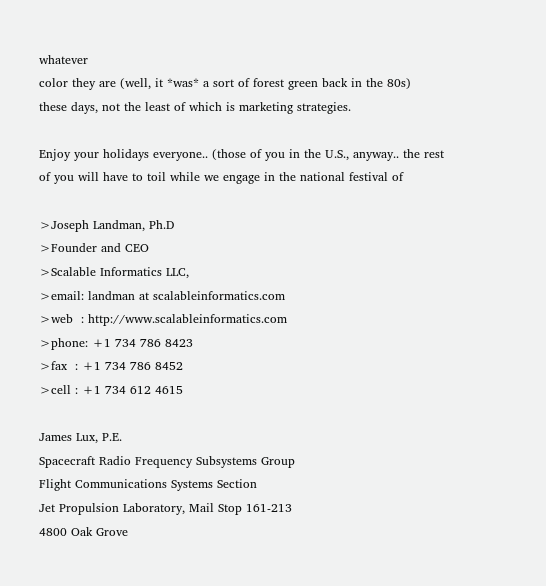whatever
color they are (well, it *was* a sort of forest green back in the 80s)
these days, not the least of which is marketing strategies.

Enjoy your holidays everyone.. (those of you in the U.S., anyway.. the rest
of you will have to toil while we engage in the national festival of

>Joseph Landman, Ph.D
>Founder and CEO
>Scalable Informatics LLC,
>email: landman at scalableinformatics.com
>web  : http://www.scalableinformatics.com
>phone: +1 734 786 8423
>fax  : +1 734 786 8452
>cell : +1 734 612 4615

James Lux, P.E.
Spacecraft Radio Frequency Subsystems Group
Flight Communications Systems Section
Jet Propulsion Laboratory, Mail Stop 161-213
4800 Oak Grove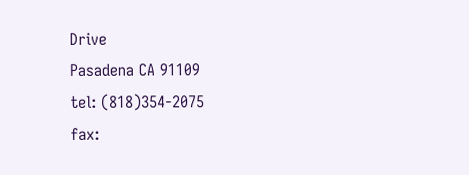Drive
Pasadena CA 91109
tel: (818)354-2075
fax: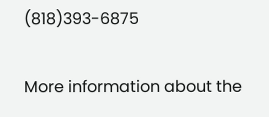(818)393-6875

More information about the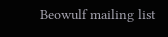Beowulf mailing list